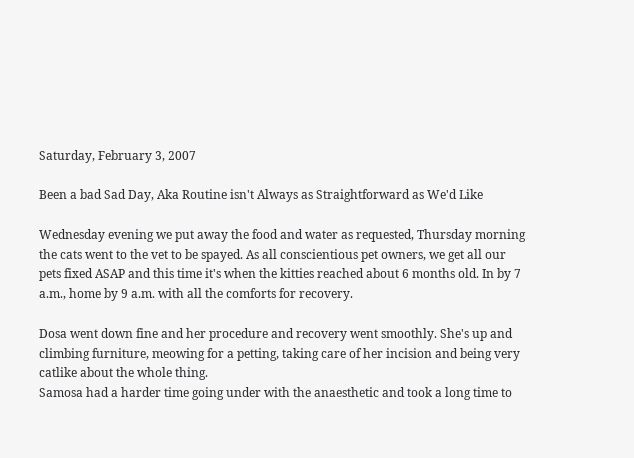Saturday, February 3, 2007

Been a bad Sad Day, Aka Routine isn't Always as Straightforward as We'd Like

Wednesday evening we put away the food and water as requested, Thursday morning the cats went to the vet to be spayed. As all conscientious pet owners, we get all our pets fixed ASAP and this time it's when the kitties reached about 6 months old. In by 7 a.m., home by 9 a.m. with all the comforts for recovery.

Dosa went down fine and her procedure and recovery went smoothly. She's up and climbing furniture, meowing for a petting, taking care of her incision and being very catlike about the whole thing.
Samosa had a harder time going under with the anaesthetic and took a long time to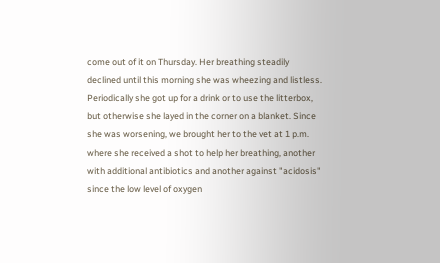come out of it on Thursday. Her breathing steadily declined until this morning she was wheezing and listless. Periodically she got up for a drink or to use the litterbox, but otherwise she layed in the corner on a blanket. Since she was worsening, we brought her to the vet at 1 p.m. where she received a shot to help her breathing, another with additional antibiotics and another against "acidosis" since the low level of oxygen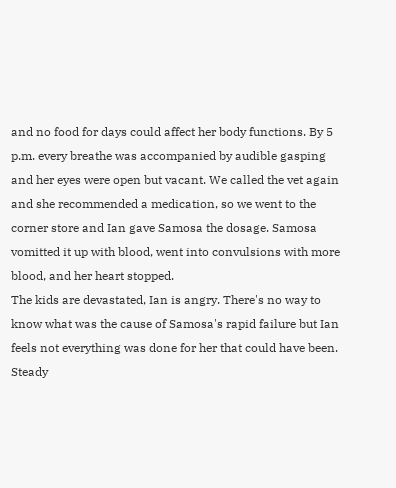and no food for days could affect her body functions. By 5 p.m. every breathe was accompanied by audible gasping and her eyes were open but vacant. We called the vet again and she recommended a medication, so we went to the corner store and Ian gave Samosa the dosage. Samosa vomitted it up with blood, went into convulsions with more blood, and her heart stopped.
The kids are devastated, Ian is angry. There's no way to know what was the cause of Samosa's rapid failure but Ian feels not everything was done for her that could have been. Steady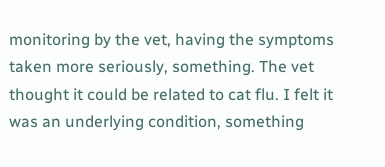monitoring by the vet, having the symptoms taken more seriously, something. The vet thought it could be related to cat flu. I felt it was an underlying condition, something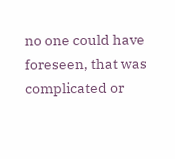no one could have foreseen, that was complicated or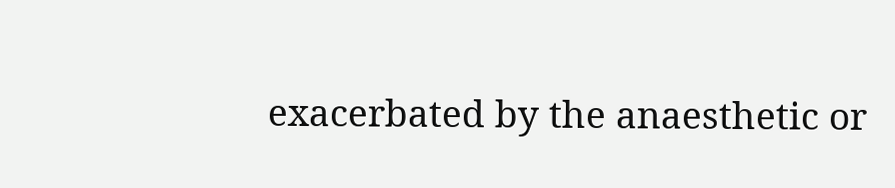exacerbated by the anaesthetic or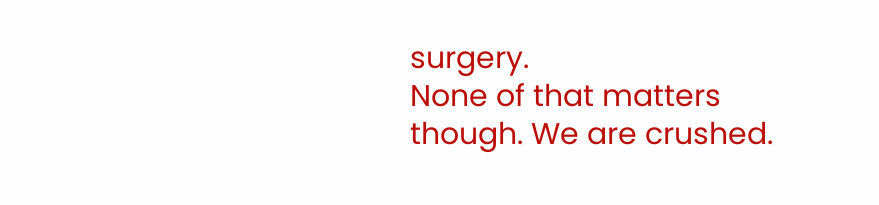surgery.
None of that matters though. We are crushed.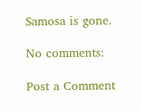Samosa is gone.

No comments:

Post a Comment